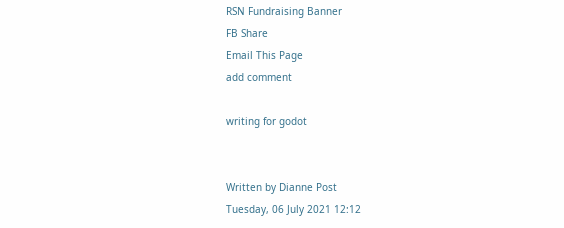RSN Fundraising Banner
FB Share
Email This Page
add comment

writing for godot


Written by Dianne Post
Tuesday, 06 July 2021 12:12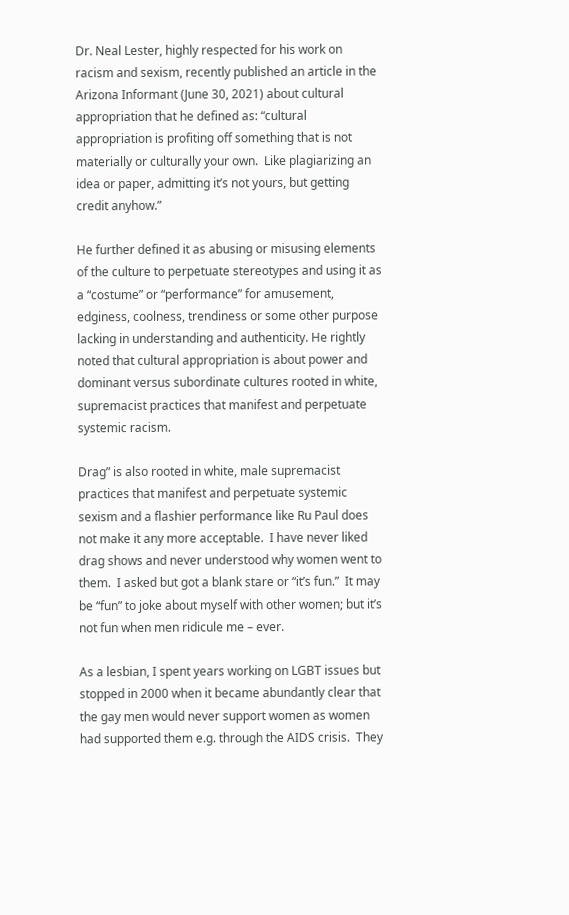Dr. Neal Lester, highly respected for his work on racism and sexism, recently published an article in the Arizona Informant (June 30, 2021) about cultural appropriation that he defined as: “cultural appropriation is profiting off something that is not materially or culturally your own.  Like plagiarizing an idea or paper, admitting it’s not yours, but getting credit anyhow.”

He further defined it as abusing or misusing elements of the culture to perpetuate stereotypes and using it as a “costume” or “performance” for amusement, edginess, coolness, trendiness or some other purpose lacking in understanding and authenticity. He rightly noted that cultural appropriation is about power and dominant versus subordinate cultures rooted in white, supremacist practices that manifest and perpetuate systemic racism.

Drag” is also rooted in white, male supremacist practices that manifest and perpetuate systemic sexism and a flashier performance like Ru Paul does not make it any more acceptable.  I have never liked drag shows and never understood why women went to them.  I asked but got a blank stare or “it’s fun.”  It may be “fun” to joke about myself with other women; but it’s not fun when men ridicule me – ever.

As a lesbian, I spent years working on LGBT issues but stopped in 2000 when it became abundantly clear that the gay men would never support women as women had supported them e.g. through the AIDS crisis.  They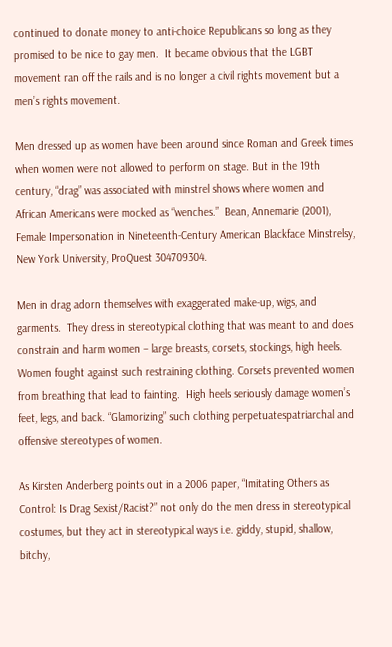continued to donate money to anti-choice Republicans so long as they promised to be nice to gay men.  It became obvious that the LGBT movement ran off the rails and is no longer a civil rights movement but a men’s rights movement.

Men dressed up as women have been around since Roman and Greek times when women were not allowed to perform on stage. But in the 19th century, “drag” was associated with minstrel shows where women and African Americans were mocked as “wenches.”  Bean, Annemarie (2001), Female Impersonation in Nineteenth-Century American Blackface Minstrelsy, New York University, ProQuest 304709304.

Men in drag adorn themselves with exaggerated make-up, wigs, and garments.  They dress in stereotypical clothing that was meant to and does constrain and harm women – large breasts, corsets, stockings, high heels. Women fought against such restraining clothing. Corsets prevented women from breathing that lead to fainting.  High heels seriously damage women’s feet, legs, and back. “Glamorizing” such clothing perpetuatespatriarchal and offensive stereotypes of women.

As Kirsten Anderberg points out in a 2006 paper, “Imitating Others as Control: Is Drag Sexist/Racist?” not only do the men dress in stereotypical costumes, but they act in stereotypical ways i.e. giddy, stupid, shallow, bitchy,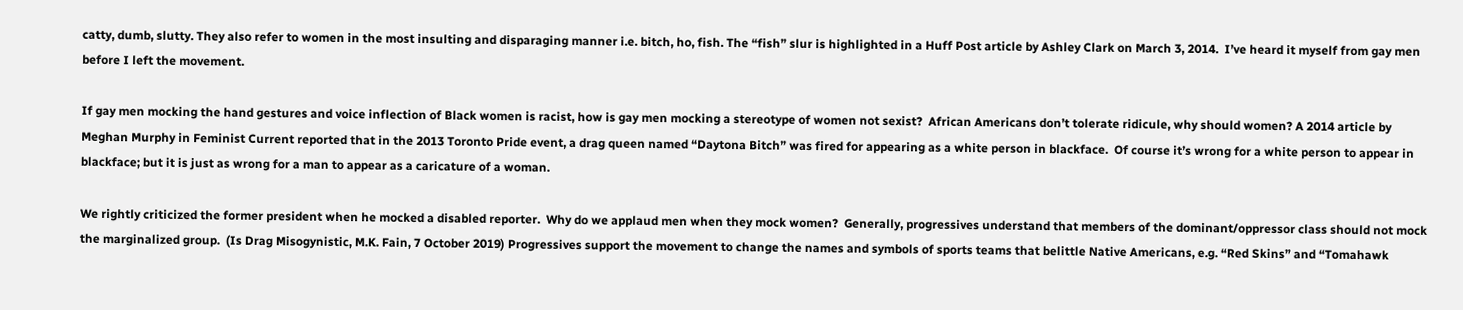catty, dumb, slutty. They also refer to women in the most insulting and disparaging manner i.e. bitch, ho, fish. The “fish” slur is highlighted in a Huff Post article by Ashley Clark on March 3, 2014.  I’ve heard it myself from gay men before I left the movement.

If gay men mocking the hand gestures and voice inflection of Black women is racist, how is gay men mocking a stereotype of women not sexist?  African Americans don’t tolerate ridicule, why should women? A 2014 article by Meghan Murphy in Feminist Current reported that in the 2013 Toronto Pride event, a drag queen named “Daytona Bitch” was fired for appearing as a white person in blackface.  Of course it’s wrong for a white person to appear in blackface; but it is just as wrong for a man to appear as a caricature of a woman.

We rightly criticized the former president when he mocked a disabled reporter.  Why do we applaud men when they mock women?  Generally, progressives understand that members of the dominant/oppressor class should not mock the marginalized group.  (Is Drag Misogynistic, M.K. Fain, 7 October 2019) Progressives support the movement to change the names and symbols of sports teams that belittle Native Americans, e.g. “Red Skins” and “Tomahawk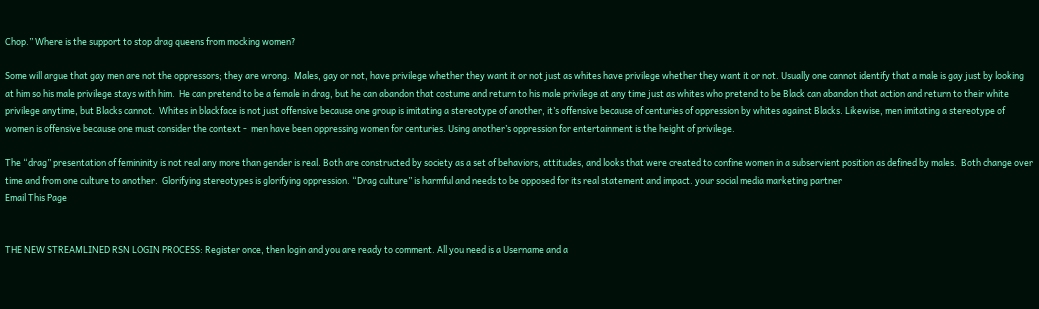Chop.” Where is the support to stop drag queens from mocking women?

Some will argue that gay men are not the oppressors; they are wrong.  Males, gay or not, have privilege whether they want it or not just as whites have privilege whether they want it or not. Usually one cannot identify that a male is gay just by looking at him so his male privilege stays with him.  He can pretend to be a female in drag, but he can abandon that costume and return to his male privilege at any time just as whites who pretend to be Black can abandon that action and return to their white privilege anytime, but Blacks cannot.  Whites in blackface is not just offensive because one group is imitating a stereotype of another, it’s offensive because of centuries of oppression by whites against Blacks. Likewise, men imitating a stereotype of women is offensive because one must consider the context -  men have been oppressing women for centuries. Using another’s oppression for entertainment is the height of privilege.

The “drag” presentation of femininity is not real any more than gender is real. Both are constructed by society as a set of behaviors, attitudes, and looks that were created to confine women in a subservient position as defined by males.  Both change over time and from one culture to another.  Glorifying stereotypes is glorifying oppression. “Drag culture” is harmful and needs to be opposed for its real statement and impact. your social media marketing partner
Email This Page


THE NEW STREAMLINED RSN LOGIN PROCESS: Register once, then login and you are ready to comment. All you need is a Username and a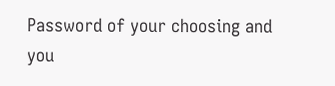Password of your choosing and you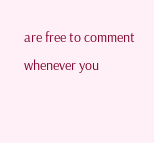are free to comment whenever you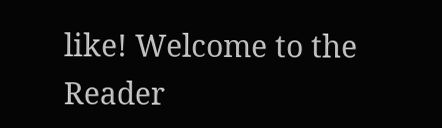like! Welcome to the Reader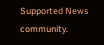Supported News community.